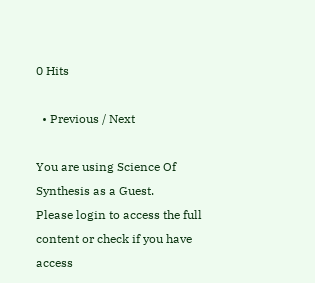0 Hits

  • Previous / Next

You are using Science Of Synthesis as a Guest.
Please login to access the full content or check if you have access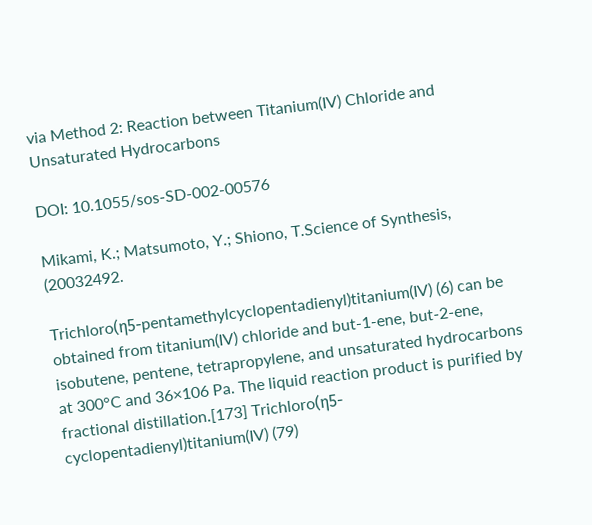via Method 2: Reaction between Titanium(IV) Chloride and Unsaturated Hydrocarbons

DOI: 10.1055/sos-SD-002-00576

Mikami, K.; Matsumoto, Y.; Shiono, T.Science of Synthesis, (20032492.

Trichloro(η5-pentamethylcyclopentadienyl)titanium(IV) (6) can be obtained from titanium(IV) chloride and but-1-ene, but-2-ene, isobutene, pentene, tetrapropylene, and unsaturated hydrocarbons at 300°C and 36×106 Pa. The liquid reaction product is purified by fractional distillation.[173] Trichloro(η5-cyclopentadienyl)titanium(IV) (79)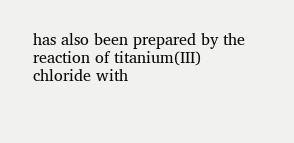has also been prepared by the reaction of titanium(III) chloride with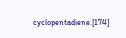cyclopentadiene.[174]